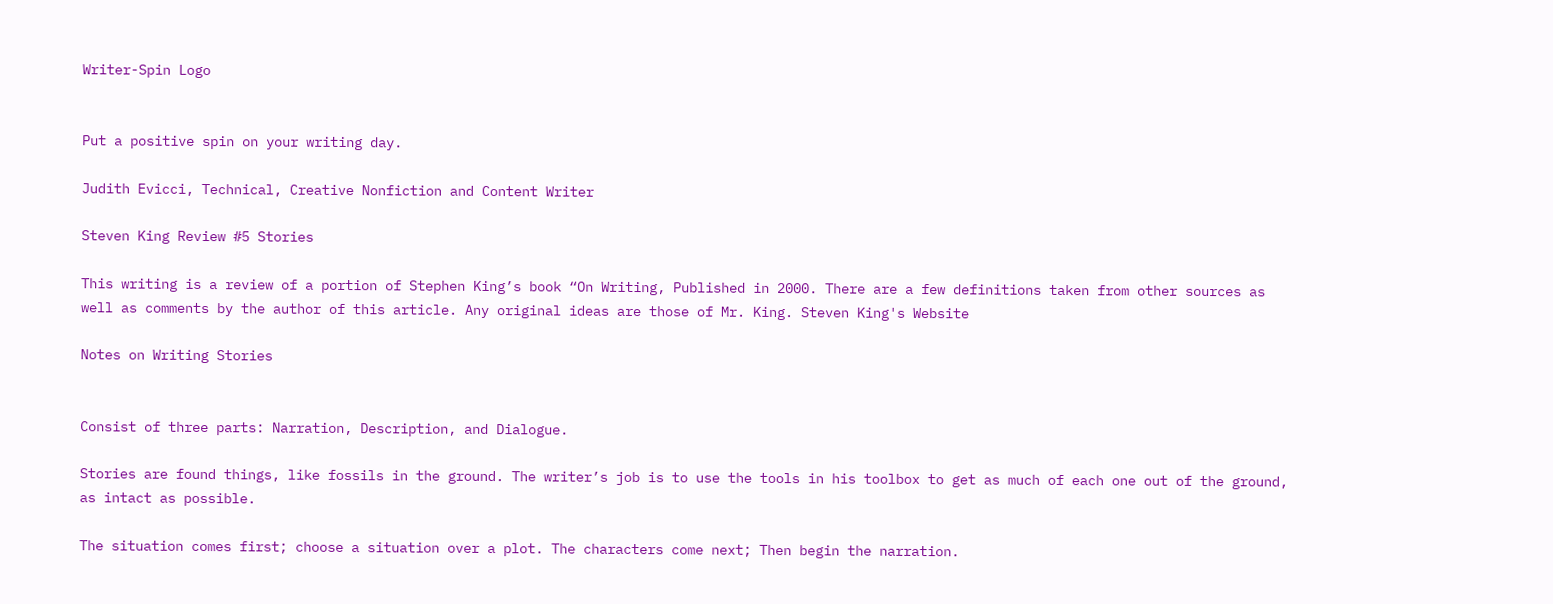Writer-Spin Logo


Put a positive spin on your writing day.

Judith Evicci, Technical, Creative Nonfiction and Content Writer

Steven King Review #5 Stories

This writing is a review of a portion of Stephen King’s book “On Writing, Published in 2000. There are a few definitions taken from other sources as well as comments by the author of this article. Any original ideas are those of Mr. King. Steven King's Website

Notes on Writing Stories


Consist of three parts: Narration, Description, and Dialogue.

Stories are found things, like fossils in the ground. The writer’s job is to use the tools in his toolbox to get as much of each one out of the ground, as intact as possible.

The situation comes first; choose a situation over a plot. The characters come next; Then begin the narration.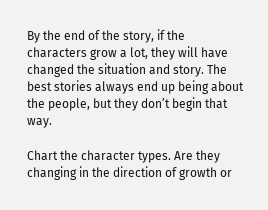By the end of the story, if the characters grow a lot, they will have changed the situation and story. The best stories always end up being about the people, but they don’t begin that way.

Chart the character types. Are they changing in the direction of growth or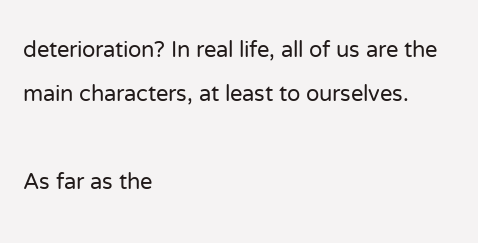deterioration? In real life, all of us are the main characters, at least to ourselves.

As far as the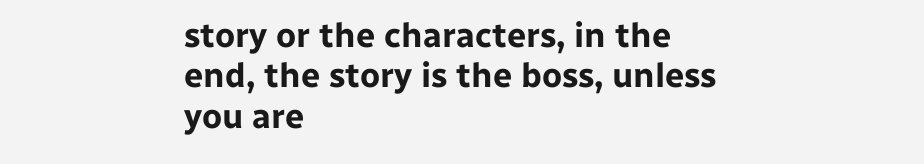story or the characters, in the end, the story is the boss, unless you are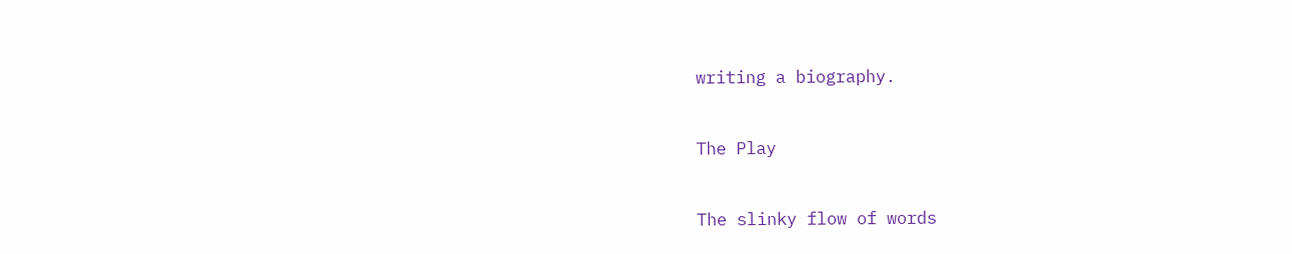writing a biography.


The Play


The slinky flow of words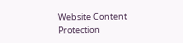Website Content Protection